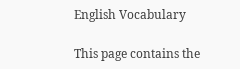English Vocabulary

This page contains the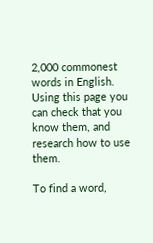2,000 commonest words in English. Using this page you can check that you know them, and research how to use them.

To find a word,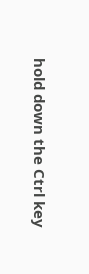hold down the Ctrl key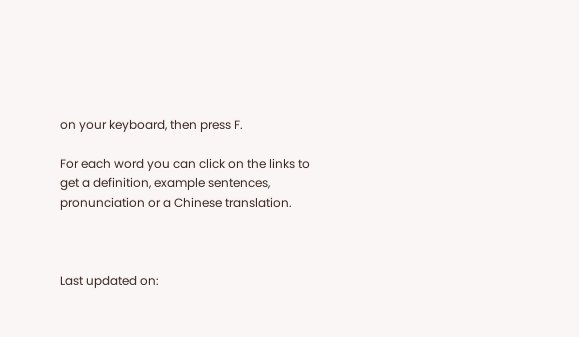on your keyboard, then press F.

For each word you can click on the links to get a definition, example sentences, pronunciation or a Chinese translation.



Last updated on: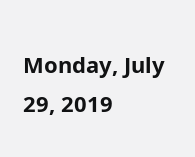Monday, July 29, 2019